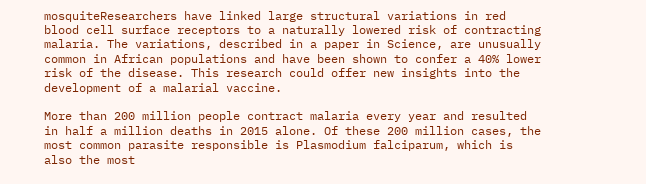mosquiteResearchers have linked large structural variations in red blood cell surface receptors to a naturally lowered risk of contracting malaria. The variations, described in a paper in Science, are unusually common in African populations and have been shown to confer a 40% lower risk of the disease. This research could offer new insights into the development of a malarial vaccine.

More than 200 million people contract malaria every year and resulted in half a million deaths in 2015 alone. Of these 200 million cases, the most common parasite responsible is Plasmodium falciparum, which is also the most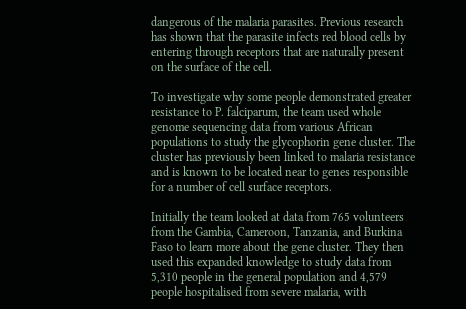dangerous of the malaria parasites. Previous research has shown that the parasite infects red blood cells by entering through receptors that are naturally present on the surface of the cell.

To investigate why some people demonstrated greater resistance to P. falciparum, the team used whole genome sequencing data from various African populations to study the glycophorin gene cluster. The cluster has previously been linked to malaria resistance and is known to be located near to genes responsible for a number of cell surface receptors.

Initially the team looked at data from 765 volunteers from the Gambia, Cameroon, Tanzania, and Burkina Faso to learn more about the gene cluster. They then used this expanded knowledge to study data from 5,310 people in the general population and 4,579 people hospitalised from severe malaria, with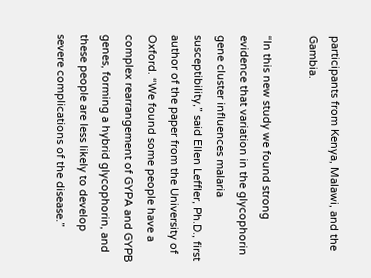participants from Kenya, Malawi, and the Gambia.

“In this new study we found strong evidence that variation in the glycophorin gene cluster influences malaria susceptibility,” said Ellen Leffler, Ph.D., first author of the paper from the University of Oxford. “We found some people have a complex rearrangement of GYPA and GYPB genes, forming a hybrid glycophorin, and these people are less likely to develop severe complications of the disease.”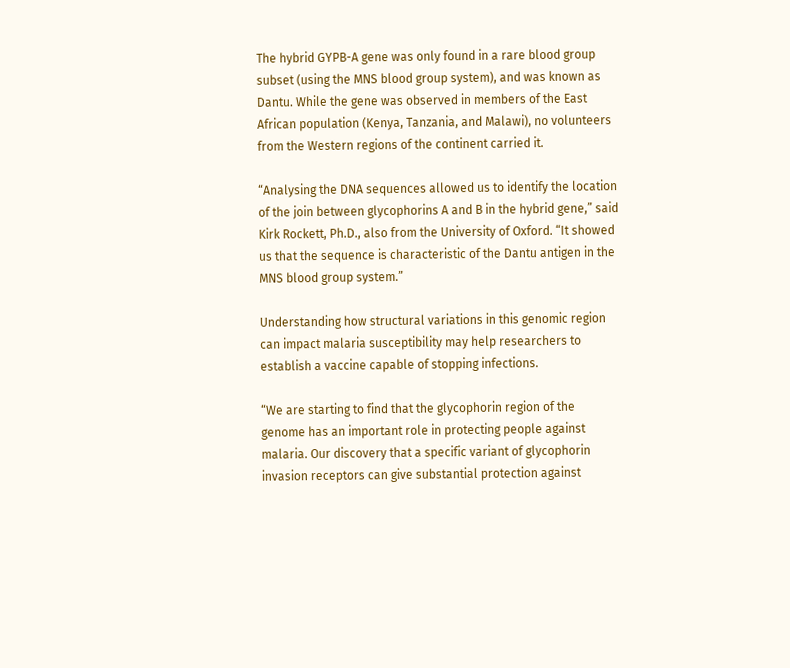The hybrid GYPB-A gene was only found in a rare blood group subset (using the MNS blood group system), and was known as Dantu. While the gene was observed in members of the East African population (Kenya, Tanzania, and Malawi), no volunteers from the Western regions of the continent carried it.

“Analysing the DNA sequences allowed us to identify the location of the join between glycophorins A and B in the hybrid gene,” said Kirk Rockett, Ph.D., also from the University of Oxford. “It showed us that the sequence is characteristic of the Dantu antigen in the MNS blood group system.”

Understanding how structural variations in this genomic region can impact malaria susceptibility may help researchers to establish a vaccine capable of stopping infections.

“We are starting to find that the glycophorin region of the genome has an important role in protecting people against malaria. Our discovery that a specific variant of glycophorin invasion receptors can give substantial protection against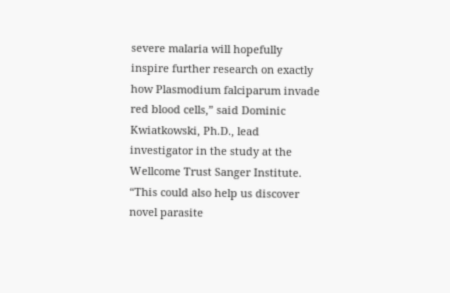severe malaria will hopefully inspire further research on exactly how Plasmodium falciparum invade red blood cells,” said Dominic Kwiatkowski, Ph.D., lead investigator in the study at the Wellcome Trust Sanger Institute. “This could also help us discover novel parasite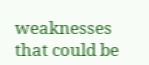weaknesses that could be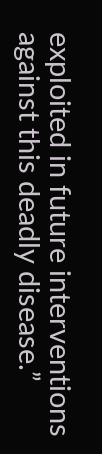exploited in future interventions against this deadly disease.”